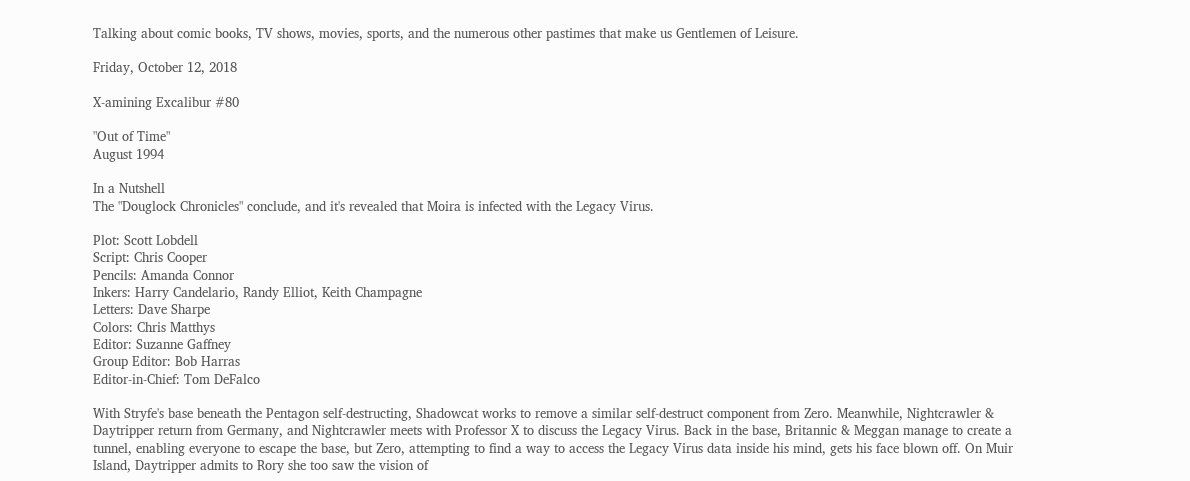Talking about comic books, TV shows, movies, sports, and the numerous other pastimes that make us Gentlemen of Leisure.

Friday, October 12, 2018

X-amining Excalibur #80

"Out of Time"
August 1994

In a Nutshell
The "Douglock Chronicles" conclude, and it's revealed that Moira is infected with the Legacy Virus.

Plot: Scott Lobdell
Script: Chris Cooper
Pencils: Amanda Connor
Inkers: Harry Candelario, Randy Elliot, Keith Champagne
Letters: Dave Sharpe
Colors: Chris Matthys
Editor: Suzanne Gaffney
Group Editor: Bob Harras
Editor-in-Chief: Tom DeFalco

With Stryfe's base beneath the Pentagon self-destructing, Shadowcat works to remove a similar self-destruct component from Zero. Meanwhile, Nightcrawler & Daytripper return from Germany, and Nightcrawler meets with Professor X to discuss the Legacy Virus. Back in the base, Britannic & Meggan manage to create a tunnel, enabling everyone to escape the base, but Zero, attempting to find a way to access the Legacy Virus data inside his mind, gets his face blown off. On Muir Island, Daytripper admits to Rory she too saw the vision of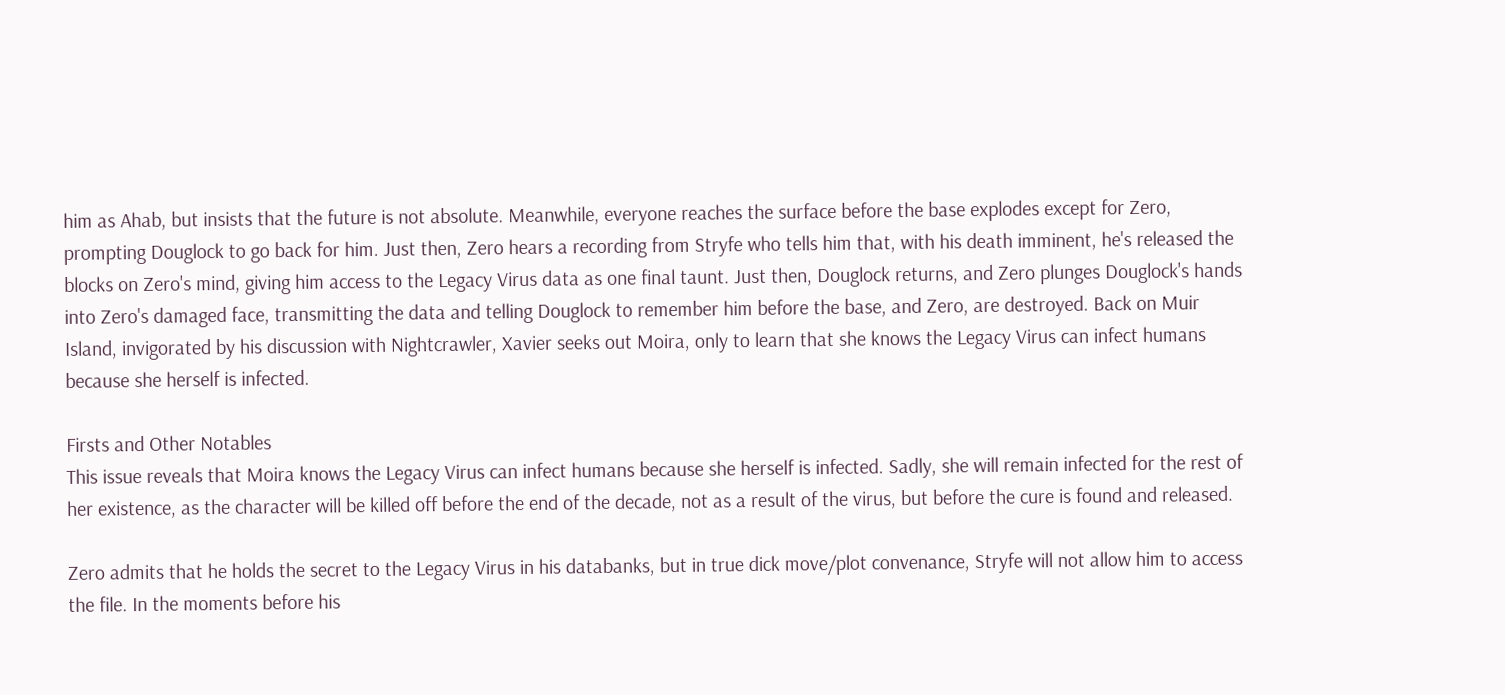him as Ahab, but insists that the future is not absolute. Meanwhile, everyone reaches the surface before the base explodes except for Zero, prompting Douglock to go back for him. Just then, Zero hears a recording from Stryfe who tells him that, with his death imminent, he's released the blocks on Zero's mind, giving him access to the Legacy Virus data as one final taunt. Just then, Douglock returns, and Zero plunges Douglock's hands into Zero's damaged face, transmitting the data and telling Douglock to remember him before the base, and Zero, are destroyed. Back on Muir Island, invigorated by his discussion with Nightcrawler, Xavier seeks out Moira, only to learn that she knows the Legacy Virus can infect humans because she herself is infected.

Firsts and Other Notables
This issue reveals that Moira knows the Legacy Virus can infect humans because she herself is infected. Sadly, she will remain infected for the rest of her existence, as the character will be killed off before the end of the decade, not as a result of the virus, but before the cure is found and released.

Zero admits that he holds the secret to the Legacy Virus in his databanks, but in true dick move/plot convenance, Stryfe will not allow him to access the file. In the moments before his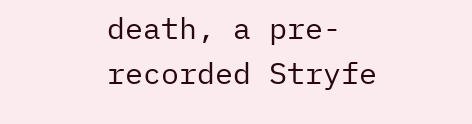death, a pre-recorded Stryfe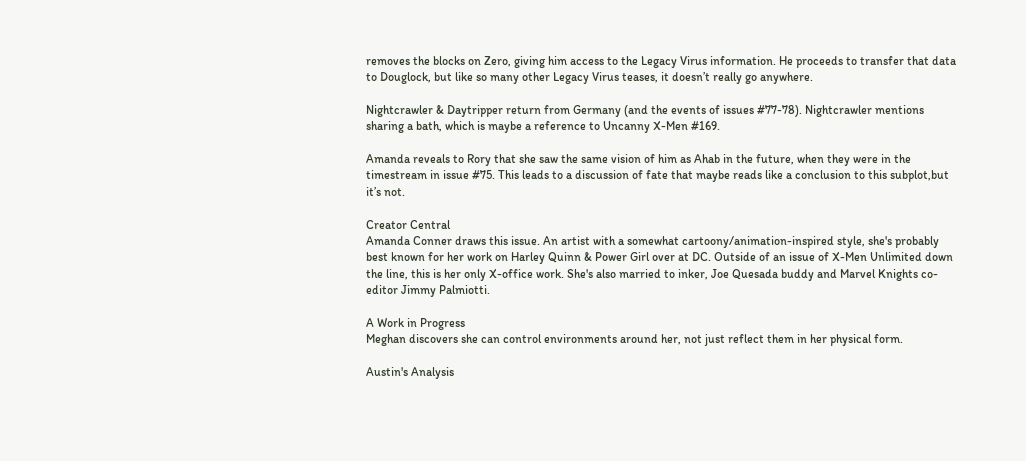removes the blocks on Zero, giving him access to the Legacy Virus information. He proceeds to transfer that data to Douglock, but like so many other Legacy Virus teases, it doesn’t really go anywhere.

Nightcrawler & Daytripper return from Germany (and the events of issues #77-78). Nightcrawler mentions sharing a bath, which is maybe a reference to Uncanny X-Men #169.

Amanda reveals to Rory that she saw the same vision of him as Ahab in the future, when they were in the timestream in issue #75. This leads to a discussion of fate that maybe reads like a conclusion to this subplot,but it’s not.

Creator Central
Amanda Conner draws this issue. An artist with a somewhat cartoony/animation-inspired style, she's probably best known for her work on Harley Quinn & Power Girl over at DC. Outside of an issue of X-Men Unlimited down the line, this is her only X-office work. She's also married to inker, Joe Quesada buddy and Marvel Knights co-editor Jimmy Palmiotti.

A Work in Progress
Meghan discovers she can control environments around her, not just reflect them in her physical form.

Austin's Analysis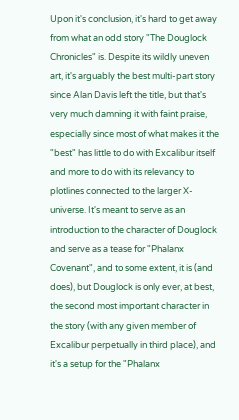Upon it's conclusion, it's hard to get away from what an odd story "The Douglock Chronicles" is. Despite its wildly uneven art, it's arguably the best multi-part story since Alan Davis left the title, but that's very much damning it with faint praise, especially since most of what makes it the "best" has little to do with Excalibur itself and more to do with its relevancy to plotlines connected to the larger X-universe. It's meant to serve as an introduction to the character of Douglock and serve as a tease for "Phalanx Covenant", and to some extent, it is (and does), but Douglock is only ever, at best, the second most important character in the story (with any given member of Excalibur perpetually in third place), and it's a setup for the "Phalanx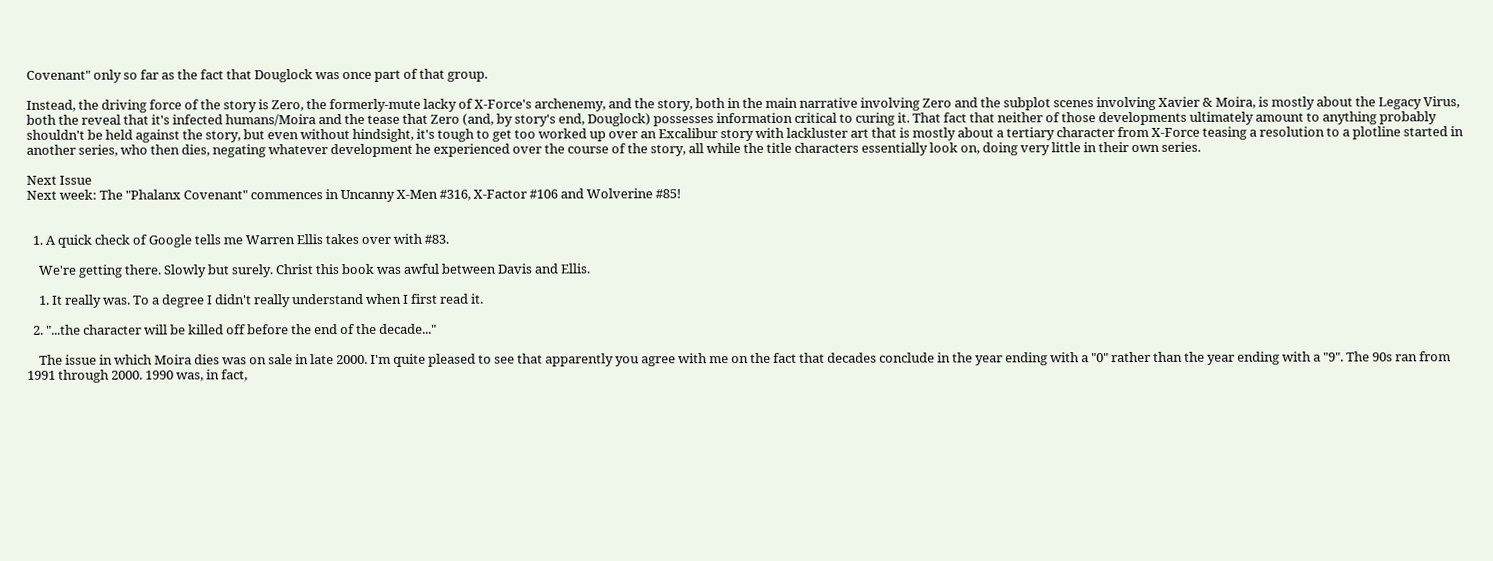Covenant" only so far as the fact that Douglock was once part of that group.

Instead, the driving force of the story is Zero, the formerly-mute lacky of X-Force's archenemy, and the story, both in the main narrative involving Zero and the subplot scenes involving Xavier & Moira, is mostly about the Legacy Virus, both the reveal that it's infected humans/Moira and the tease that Zero (and, by story's end, Douglock) possesses information critical to curing it. That fact that neither of those developments ultimately amount to anything probably shouldn't be held against the story, but even without hindsight, it's tough to get too worked up over an Excalibur story with lackluster art that is mostly about a tertiary character from X-Force teasing a resolution to a plotline started in another series, who then dies, negating whatever development he experienced over the course of the story, all while the title characters essentially look on, doing very little in their own series.

Next Issue
Next week: The "Phalanx Covenant" commences in Uncanny X-Men #316, X-Factor #106 and Wolverine #85!


  1. A quick check of Google tells me Warren Ellis takes over with #83.

    We're getting there. Slowly but surely. Christ this book was awful between Davis and Ellis.

    1. It really was. To a degree I didn't really understand when I first read it.

  2. "...the character will be killed off before the end of the decade..."

    The issue in which Moira dies was on sale in late 2000. I'm quite pleased to see that apparently you agree with me on the fact that decades conclude in the year ending with a "0" rather than the year ending with a "9". The 90s ran from 1991 through 2000. 1990 was, in fact,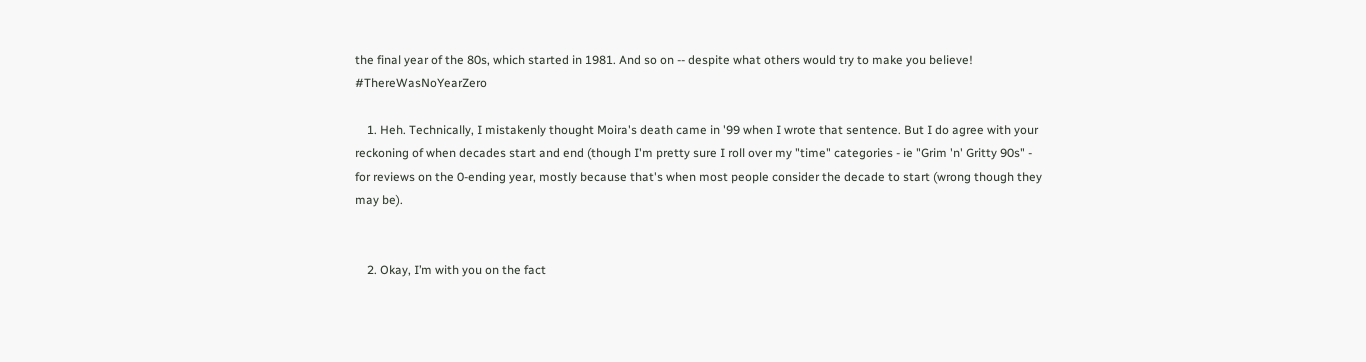the final year of the 80s, which started in 1981. And so on -- despite what others would try to make you believe! #ThereWasNoYearZero

    1. Heh. Technically, I mistakenly thought Moira's death came in '99 when I wrote that sentence. But I do agree with your reckoning of when decades start and end (though I'm pretty sure I roll over my "time" categories - ie "Grim 'n' Gritty 90s" - for reviews on the 0-ending year, mostly because that's when most people consider the decade to start (wrong though they may be).


    2. Okay, I’m with you on the fact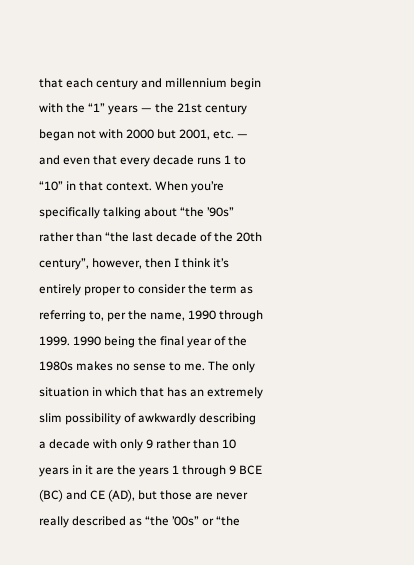that each century and millennium begin with the “1” years — the 21st century began not with 2000 but 2001, etc. — and even that every decade runs 1 to “10” in that context. When you’re specifically talking about “the ’90s” rather than “the last decade of the 20th century”, however, then I think it’s entirely proper to consider the term as referring to, per the name, 1990 through 1999. 1990 being the final year of the 1980s makes no sense to me. The only situation in which that has an extremely slim possibility of awkwardly describing a decade with only 9 rather than 10 years in it are the years 1 through 9 BCE (BC) and CE (AD), but those are never really described as “the ’00s” or “the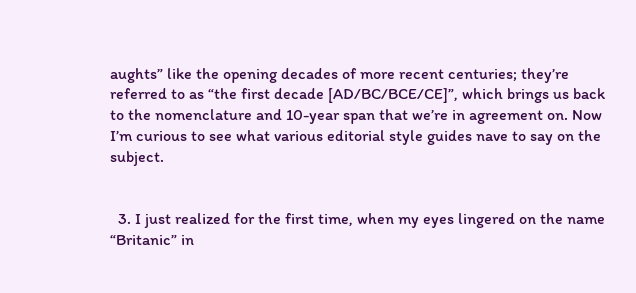aughts” like the opening decades of more recent centuries; they’re referred to as “the first decade [AD/BC/BCE/CE]”, which brings us back to the nomenclature and 10-year span that we’re in agreement on. Now I’m curious to see what various editorial style guides nave to say on the subject.


  3. I just realized for the first time, when my eyes lingered on the name “Britanic” in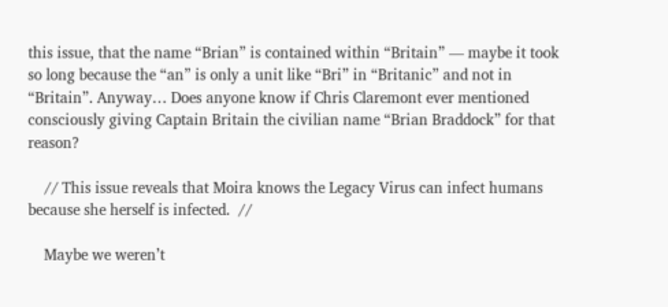this issue, that the name “Brian” is contained within “Britain” — maybe it took so long because the “an” is only a unit like “Bri” in “Britanic” and not in “Britain”. Anyway… Does anyone know if Chris Claremont ever mentioned consciously giving Captain Britain the civilian name “Brian Braddock” for that reason?

    // This issue reveals that Moira knows the Legacy Virus can infect humans because she herself is infected.  //

    Maybe we weren’t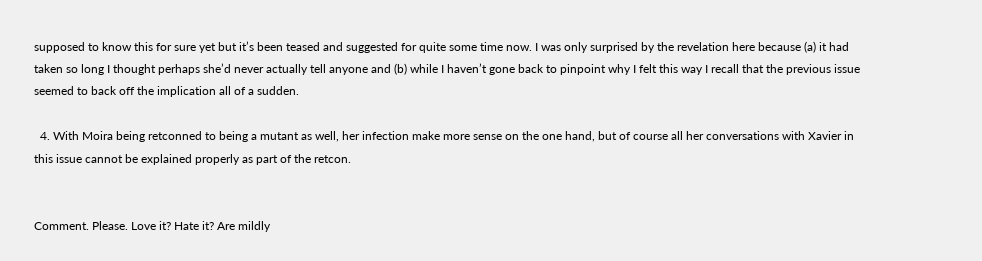supposed to know this for sure yet but it’s been teased and suggested for quite some time now. I was only surprised by the revelation here because (a) it had taken so long I thought perhaps she’d never actually tell anyone and (b) while I haven’t gone back to pinpoint why I felt this way I recall that the previous issue seemed to back off the implication all of a sudden.

  4. With Moira being retconned to being a mutant as well, her infection make more sense on the one hand, but of course all her conversations with Xavier in this issue cannot be explained properly as part of the retcon.


Comment. Please. Love it? Hate it? Are mildly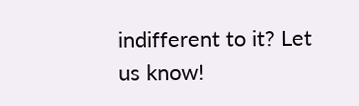indifferent to it? Let us know!